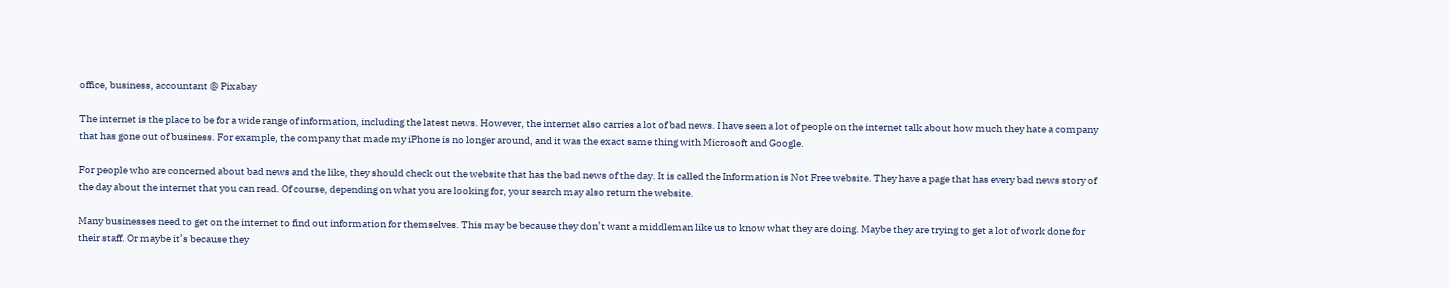office, business, accountant @ Pixabay

The internet is the place to be for a wide range of information, including the latest news. However, the internet also carries a lot of bad news. I have seen a lot of people on the internet talk about how much they hate a company that has gone out of business. For example, the company that made my iPhone is no longer around, and it was the exact same thing with Microsoft and Google.

For people who are concerned about bad news and the like, they should check out the website that has the bad news of the day. It is called the Information is Not Free website. They have a page that has every bad news story of the day about the internet that you can read. Of course, depending on what you are looking for, your search may also return the website.

Many businesses need to get on the internet to find out information for themselves. This may be because they don’t want a middleman like us to know what they are doing. Maybe they are trying to get a lot of work done for their staff. Or maybe it’s because they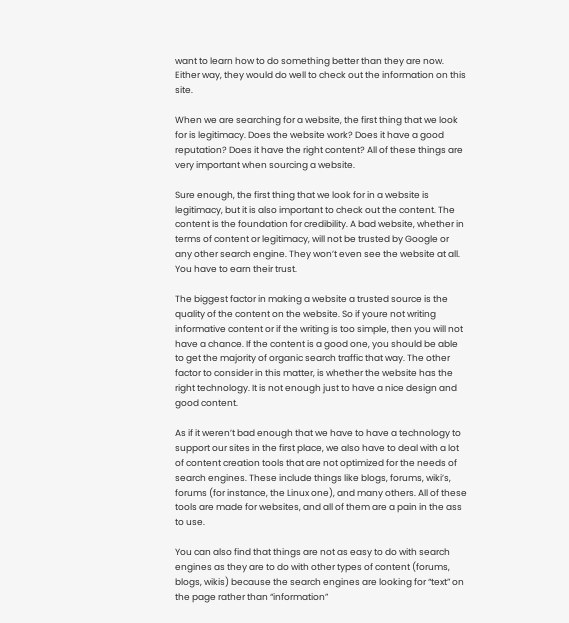want to learn how to do something better than they are now. Either way, they would do well to check out the information on this site.

When we are searching for a website, the first thing that we look for is legitimacy. Does the website work? Does it have a good reputation? Does it have the right content? All of these things are very important when sourcing a website.

Sure enough, the first thing that we look for in a website is legitimacy, but it is also important to check out the content. The content is the foundation for credibility. A bad website, whether in terms of content or legitimacy, will not be trusted by Google or any other search engine. They won’t even see the website at all. You have to earn their trust.

The biggest factor in making a website a trusted source is the quality of the content on the website. So if youre not writing informative content or if the writing is too simple, then you will not have a chance. If the content is a good one, you should be able to get the majority of organic search traffic that way. The other factor to consider in this matter, is whether the website has the right technology. It is not enough just to have a nice design and good content.

As if it weren’t bad enough that we have to have a technology to support our sites in the first place, we also have to deal with a lot of content creation tools that are not optimized for the needs of search engines. These include things like blogs, forums, wiki’s, forums (for instance, the Linux one), and many others. All of these tools are made for websites, and all of them are a pain in the ass to use.

You can also find that things are not as easy to do with search engines as they are to do with other types of content (forums, blogs, wikis) because the search engines are looking for “text” on the page rather than “information”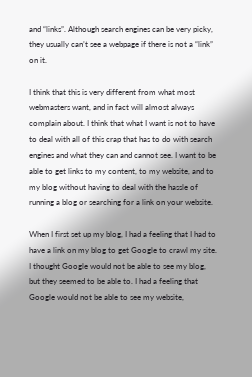and “links”. Although search engines can be very picky, they usually can’t see a webpage if there is not a “link” on it.

I think that this is very different from what most webmasters want, and in fact will almost always complain about. I think that what I want is not to have to deal with all of this crap that has to do with search engines and what they can and cannot see. I want to be able to get links to my content, to my website, and to my blog without having to deal with the hassle of running a blog or searching for a link on your website.

When I first set up my blog, I had a feeling that I had to have a link on my blog to get Google to crawl my site. I thought Google would not be able to see my blog, but they seemed to be able to. I had a feeling that Google would not be able to see my website,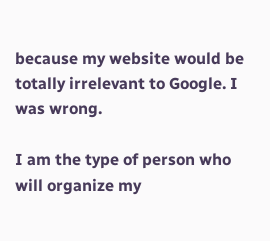because my website would be totally irrelevant to Google. I was wrong.

I am the type of person who will organize my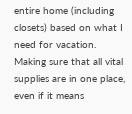entire home (including closets) based on what I need for vacation. Making sure that all vital supplies are in one place, even if it means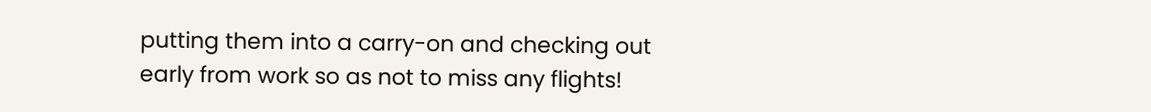putting them into a carry-on and checking out early from work so as not to miss any flights!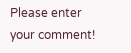Please enter your comment!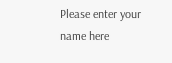Please enter your name here